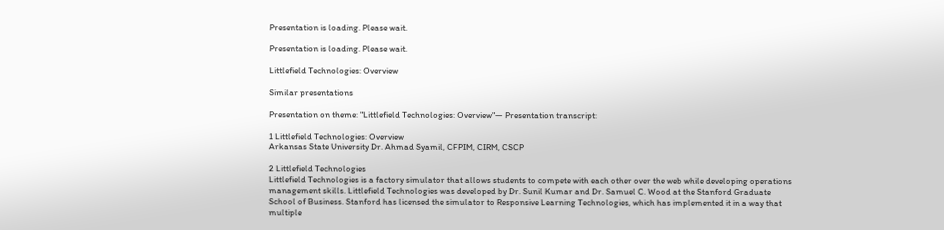Presentation is loading. Please wait.

Presentation is loading. Please wait.

Littlefield Technologies: Overview

Similar presentations

Presentation on theme: "Littlefield Technologies: Overview"— Presentation transcript:

1 Littlefield Technologies: Overview
Arkansas State University Dr. Ahmad Syamil, CFPIM, CIRM, CSCP

2 Littlefield Technologies
Littlefield Technologies is a factory simulator that allows students to compete with each other over the web while developing operations management skills. Littlefield Technologies was developed by Dr. Sunil Kumar and Dr. Samuel C. Wood at the Stanford Graduate School of Business. Stanford has licensed the simulator to Responsive Learning Technologies, which has implemented it in a way that multiple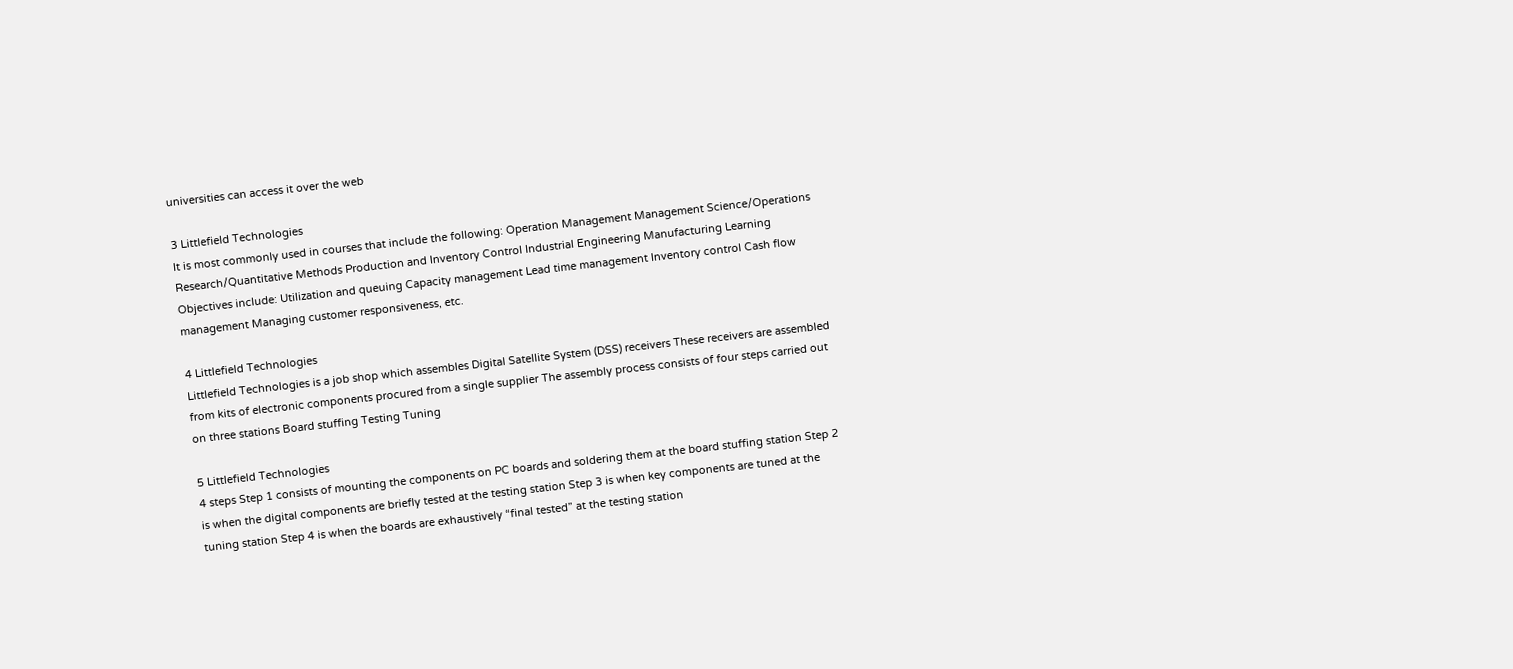universities can access it over the web

3 Littlefield Technologies
It is most commonly used in courses that include the following: Operation Management Management Science/Operations Research/Quantitative Methods Production and Inventory Control Industrial Engineering Manufacturing Learning Objectives include: Utilization and queuing Capacity management Lead time management Inventory control Cash flow management Managing customer responsiveness, etc.

4 Littlefield Technologies
Littlefield Technologies is a job shop which assembles Digital Satellite System (DSS) receivers These receivers are assembled from kits of electronic components procured from a single supplier The assembly process consists of four steps carried out on three stations Board stuffing Testing Tuning

5 Littlefield Technologies
4 steps Step 1 consists of mounting the components on PC boards and soldering them at the board stuffing station Step 2 is when the digital components are briefly tested at the testing station Step 3 is when key components are tuned at the tuning station Step 4 is when the boards are exhaustively “final tested” at the testing station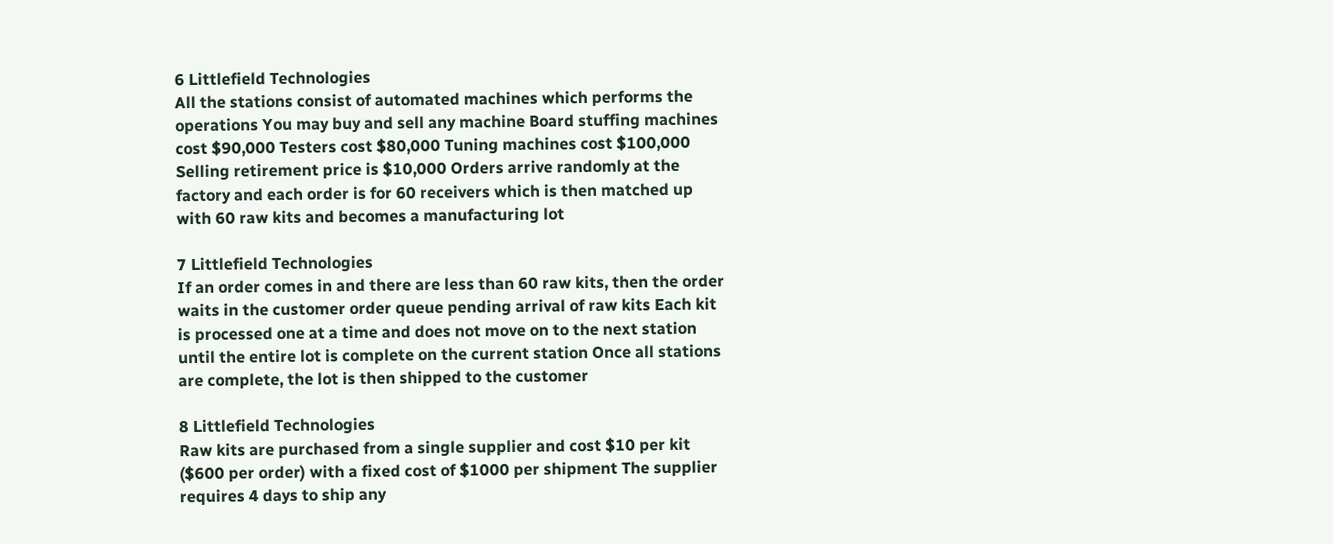6 Littlefield Technologies
All the stations consist of automated machines which performs the operations You may buy and sell any machine Board stuffing machines cost $90,000 Testers cost $80,000 Tuning machines cost $100,000 Selling retirement price is $10,000 Orders arrive randomly at the factory and each order is for 60 receivers which is then matched up with 60 raw kits and becomes a manufacturing lot

7 Littlefield Technologies
If an order comes in and there are less than 60 raw kits, then the order waits in the customer order queue pending arrival of raw kits Each kit is processed one at a time and does not move on to the next station until the entire lot is complete on the current station Once all stations are complete, the lot is then shipped to the customer

8 Littlefield Technologies
Raw kits are purchased from a single supplier and cost $10 per kit ($600 per order) with a fixed cost of $1000 per shipment The supplier requires 4 days to ship any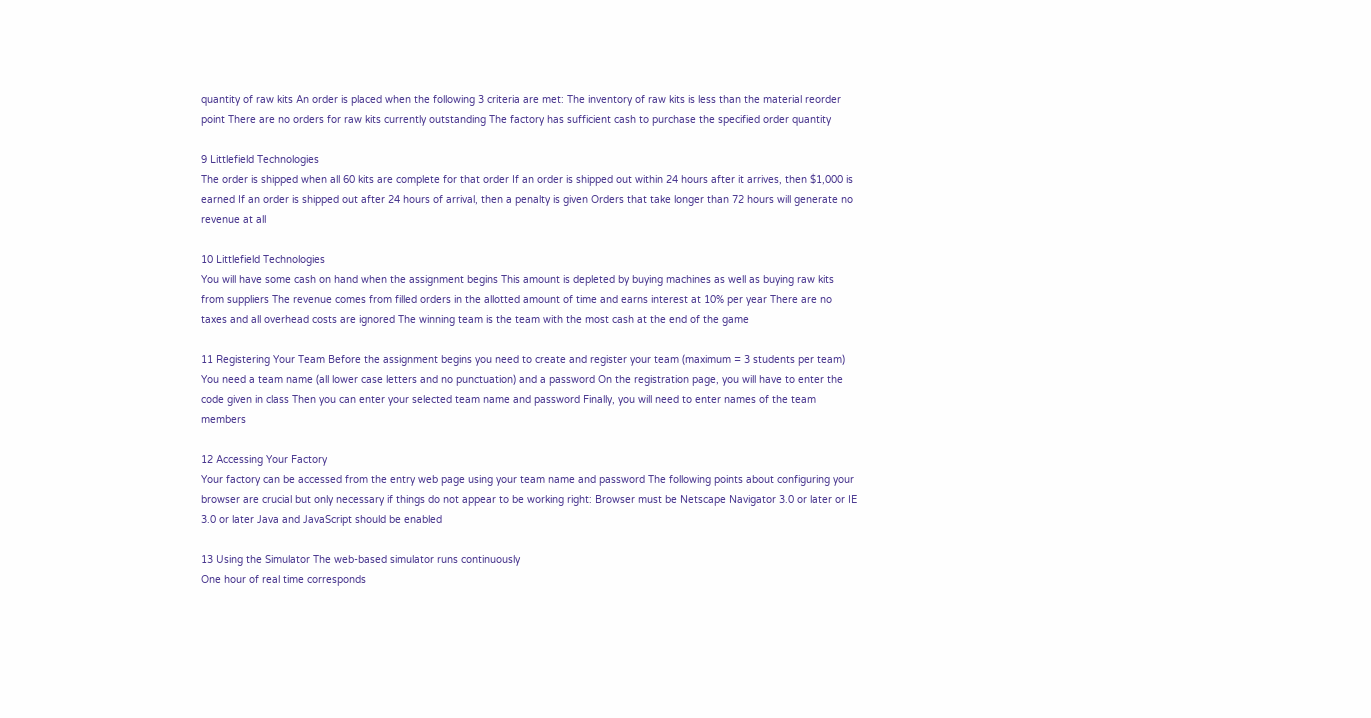quantity of raw kits An order is placed when the following 3 criteria are met: The inventory of raw kits is less than the material reorder point There are no orders for raw kits currently outstanding The factory has sufficient cash to purchase the specified order quantity

9 Littlefield Technologies
The order is shipped when all 60 kits are complete for that order If an order is shipped out within 24 hours after it arrives, then $1,000 is earned If an order is shipped out after 24 hours of arrival, then a penalty is given Orders that take longer than 72 hours will generate no revenue at all

10 Littlefield Technologies
You will have some cash on hand when the assignment begins This amount is depleted by buying machines as well as buying raw kits from suppliers The revenue comes from filled orders in the allotted amount of time and earns interest at 10% per year There are no taxes and all overhead costs are ignored The winning team is the team with the most cash at the end of the game

11 Registering Your Team Before the assignment begins you need to create and register your team (maximum = 3 students per team) You need a team name (all lower case letters and no punctuation) and a password On the registration page, you will have to enter the code given in class Then you can enter your selected team name and password Finally, you will need to enter names of the team members

12 Accessing Your Factory
Your factory can be accessed from the entry web page using your team name and password The following points about configuring your browser are crucial but only necessary if things do not appear to be working right: Browser must be Netscape Navigator 3.0 or later or IE 3.0 or later Java and JavaScript should be enabled

13 Using the Simulator The web-based simulator runs continuously
One hour of real time corresponds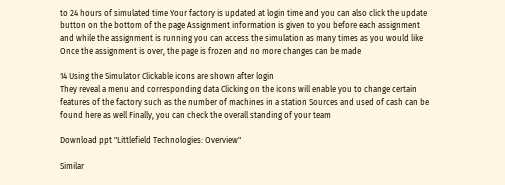to 24 hours of simulated time Your factory is updated at login time and you can also click the update button on the bottom of the page Assignment information is given to you before each assignment and while the assignment is running you can access the simulation as many times as you would like Once the assignment is over, the page is frozen and no more changes can be made

14 Using the Simulator Clickable icons are shown after login
They reveal a menu and corresponding data Clicking on the icons will enable you to change certain features of the factory such as the number of machines in a station Sources and used of cash can be found here as well Finally, you can check the overall standing of your team

Download ppt "Littlefield Technologies: Overview"

Similar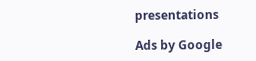presentations

Ads by Google